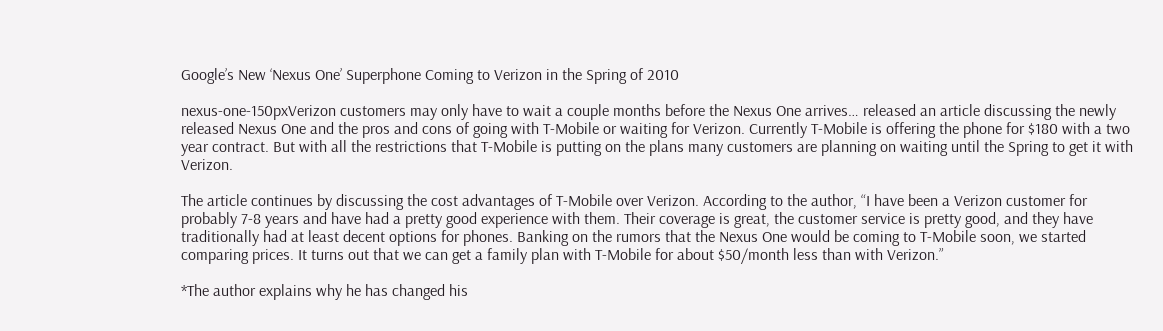Google’s New ‘Nexus One’ Superphone Coming to Verizon in the Spring of 2010

nexus-one-150pxVerizon customers may only have to wait a couple months before the Nexus One arrives… released an article discussing the newly released Nexus One and the pros and cons of going with T-Mobile or waiting for Verizon. Currently T-Mobile is offering the phone for $180 with a two year contract. But with all the restrictions that T-Mobile is putting on the plans many customers are planning on waiting until the Spring to get it with Verizon.

The article continues by discussing the cost advantages of T-Mobile over Verizon. According to the author, “I have been a Verizon customer for probably 7-8 years and have had a pretty good experience with them. Their coverage is great, the customer service is pretty good, and they have traditionally had at least decent options for phones. Banking on the rumors that the Nexus One would be coming to T-Mobile soon, we started comparing prices. It turns out that we can get a family plan with T-Mobile for about $50/month less than with Verizon.”

*The author explains why he has changed his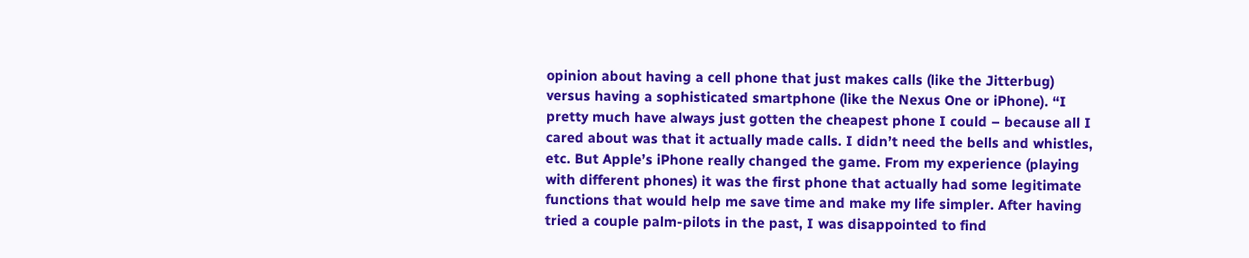opinion about having a cell phone that just makes calls (like the Jitterbug) versus having a sophisticated smartphone (like the Nexus One or iPhone). “I pretty much have always just gotten the cheapest phone I could – because all I cared about was that it actually made calls. I didn’t need the bells and whistles, etc. But Apple’s iPhone really changed the game. From my experience (playing with different phones) it was the first phone that actually had some legitimate functions that would help me save time and make my life simpler. After having tried a couple palm-pilots in the past, I was disappointed to find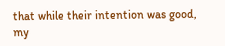that while their intention was good, my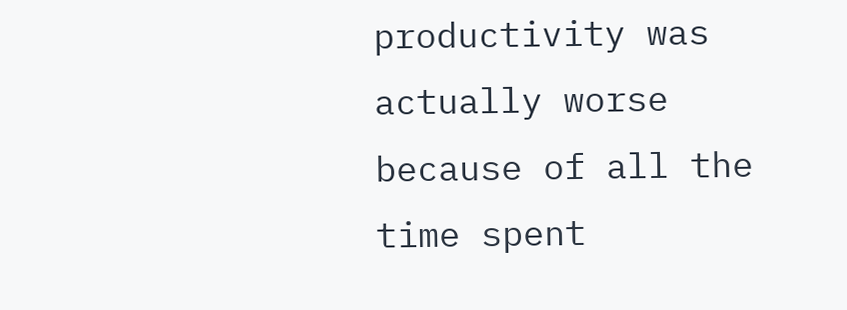productivity was actually worse because of all the time spent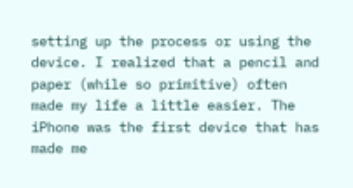setting up the process or using the device. I realized that a pencil and paper (while so primitive) often made my life a little easier. The iPhone was the first device that has made me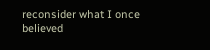reconsider what I once believed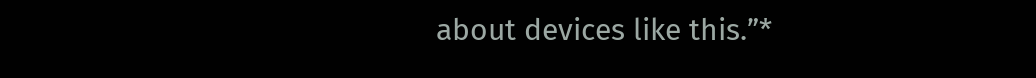about devices like this.”*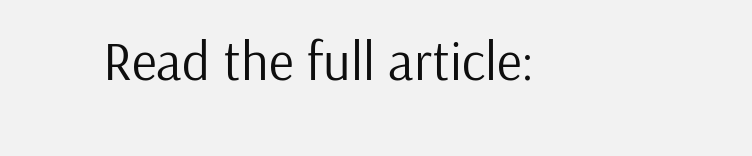Read the full article: